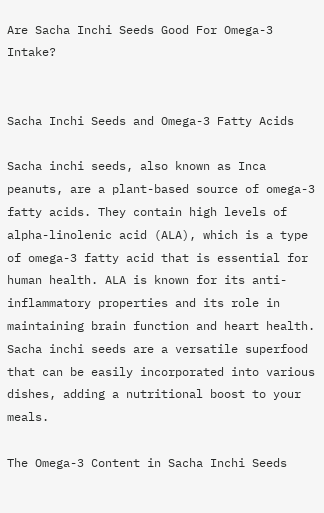Are Sacha Inchi Seeds Good For Omega-3 Intake?


Sacha Inchi Seeds and Omega-3 Fatty Acids

Sacha inchi seeds, also known as Inca peanuts, are a plant-based source of omega-3 fatty acids. They contain high levels of alpha-linolenic acid (ALA), which is a type of omega-3 fatty acid that is essential for human health. ALA is known for its anti-inflammatory properties and its role in maintaining brain function and heart health. Sacha inchi seeds are a versatile superfood that can be easily incorporated into various dishes, adding a nutritional boost to your meals.

The Omega-3 Content in Sacha Inchi Seeds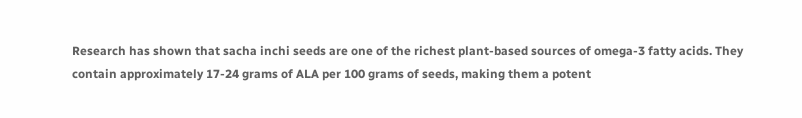Research has shown that sacha inchi seeds are one of the richest plant-based sources of omega-3 fatty acids. They contain approximately 17-24 grams of ALA per 100 grams of seeds, making them a potent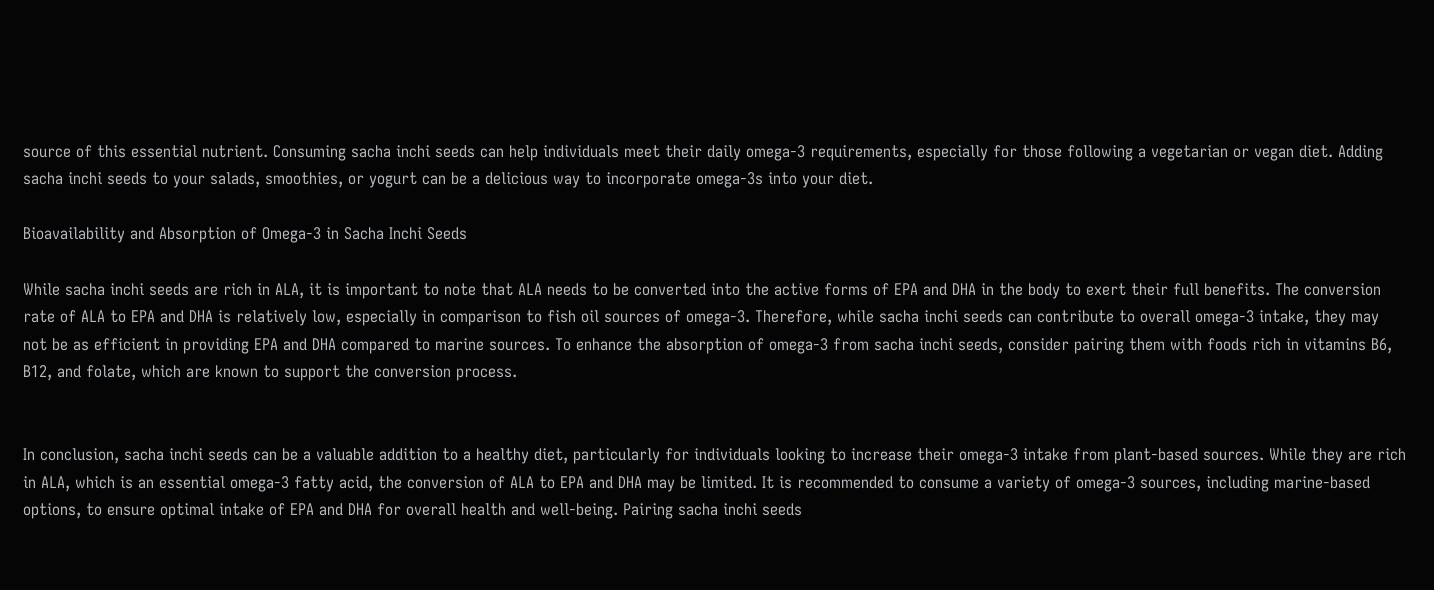source of this essential nutrient. Consuming sacha inchi seeds can help individuals meet their daily omega-3 requirements, especially for those following a vegetarian or vegan diet. Adding sacha inchi seeds to your salads, smoothies, or yogurt can be a delicious way to incorporate omega-3s into your diet.

Bioavailability and Absorption of Omega-3 in Sacha Inchi Seeds

While sacha inchi seeds are rich in ALA, it is important to note that ALA needs to be converted into the active forms of EPA and DHA in the body to exert their full benefits. The conversion rate of ALA to EPA and DHA is relatively low, especially in comparison to fish oil sources of omega-3. Therefore, while sacha inchi seeds can contribute to overall omega-3 intake, they may not be as efficient in providing EPA and DHA compared to marine sources. To enhance the absorption of omega-3 from sacha inchi seeds, consider pairing them with foods rich in vitamins B6, B12, and folate, which are known to support the conversion process.


In conclusion, sacha inchi seeds can be a valuable addition to a healthy diet, particularly for individuals looking to increase their omega-3 intake from plant-based sources. While they are rich in ALA, which is an essential omega-3 fatty acid, the conversion of ALA to EPA and DHA may be limited. It is recommended to consume a variety of omega-3 sources, including marine-based options, to ensure optimal intake of EPA and DHA for overall health and well-being. Pairing sacha inchi seeds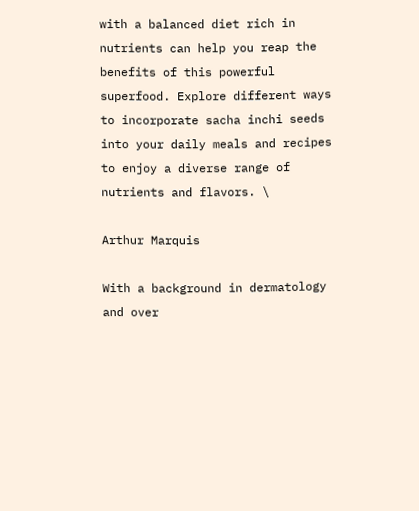with a balanced diet rich in nutrients can help you reap the benefits of this powerful superfood. Explore different ways to incorporate sacha inchi seeds into your daily meals and recipes to enjoy a diverse range of nutrients and flavors. \

Arthur Marquis

With a background in dermatology and over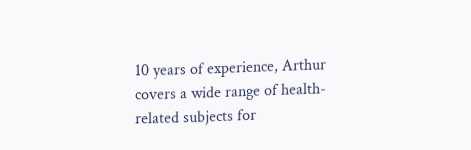10 years of experience, Arthur covers a wide range of health-related subjects for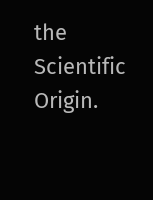the Scientific Origin.